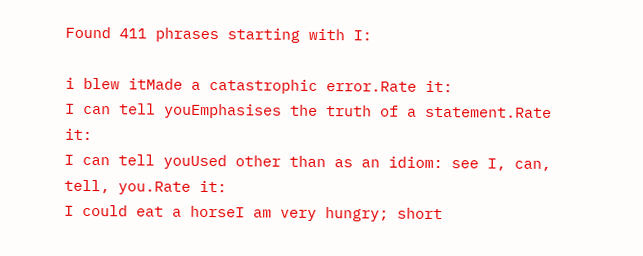Found 411 phrases starting with I:

i blew itMade a catastrophic error.Rate it:
I can tell youEmphasises the truth of a statement.Rate it:
I can tell youUsed other than as an idiom: see I, can, tell, you.Rate it:
I could eat a horseI am very hungry; short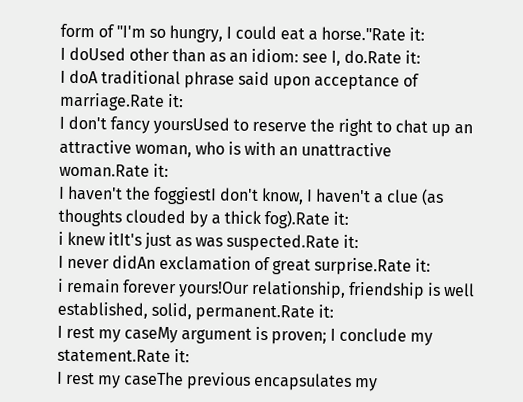form of "I'm so hungry, I could eat a horse."Rate it:
I doUsed other than as an idiom: see I, do.Rate it:
I doA traditional phrase said upon acceptance of marriage.Rate it:
I don't fancy yoursUsed to reserve the right to chat up an attractive woman, who is with an unattractive woman.Rate it:
I haven't the foggiestI don't know, I haven't a clue (as thoughts clouded by a thick fog).Rate it:
i knew itIt's just as was suspected.Rate it:
I never didAn exclamation of great surprise.Rate it:
i remain forever yours!Our relationship, friendship is well established, solid, permanent.Rate it:
I rest my caseMy argument is proven; I conclude my statement.Rate it:
I rest my caseThe previous encapsulates my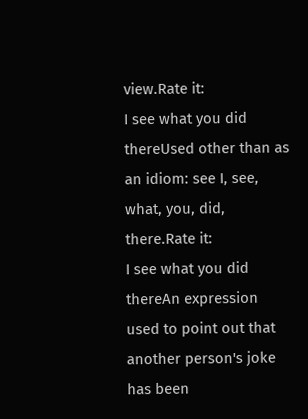view.Rate it:
I see what you did thereUsed other than as an idiom: see I, see, what, you, did, there.Rate it:
I see what you did thereAn expression used to point out that another person's joke has been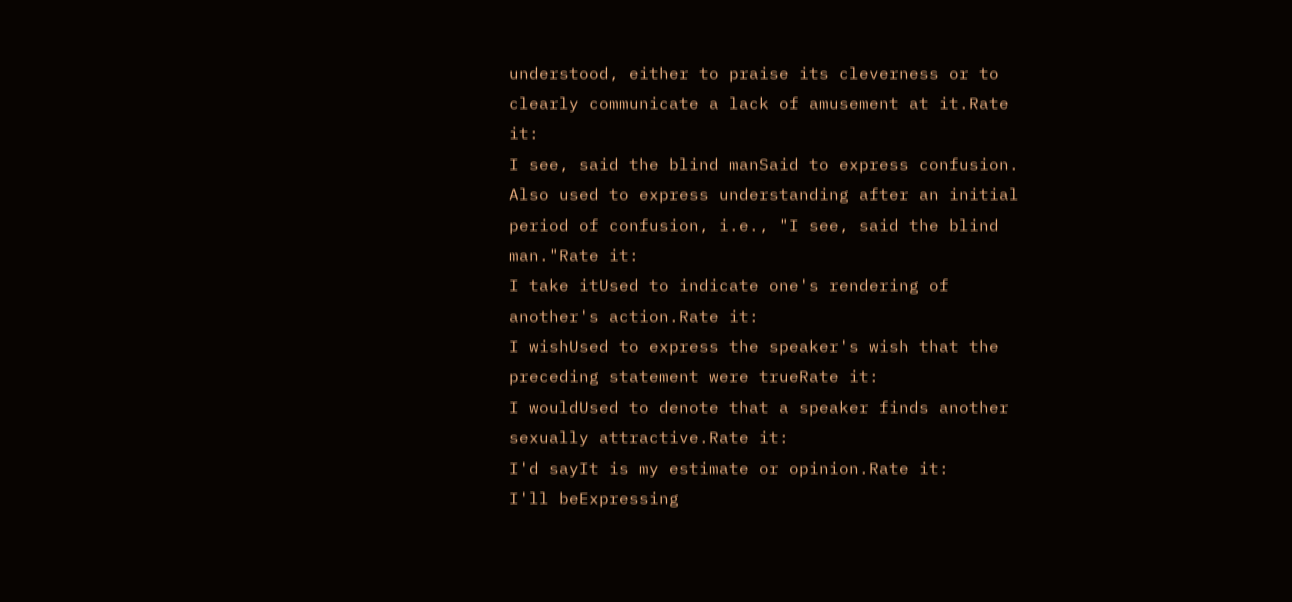understood, either to praise its cleverness or to clearly communicate a lack of amusement at it.Rate it:
I see, said the blind manSaid to express confusion. Also used to express understanding after an initial period of confusion, i.e., "I see, said the blind man."Rate it:
I take itUsed to indicate one's rendering of another's action.Rate it:
I wishUsed to express the speaker's wish that the preceding statement were trueRate it:
I wouldUsed to denote that a speaker finds another sexually attractive.Rate it:
I'd sayIt is my estimate or opinion.Rate it:
I'll beExpressing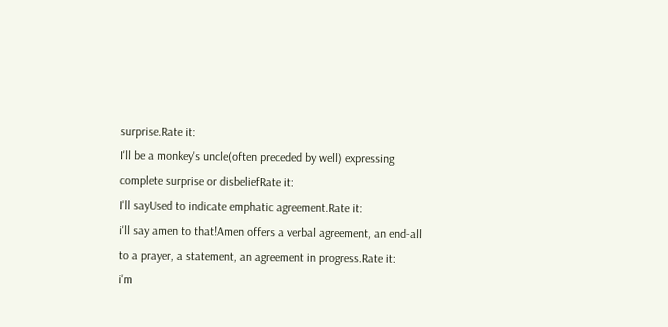surprise.Rate it:
I'll be a monkey's uncle(often preceded by well) expressing complete surprise or disbeliefRate it:
I'll sayUsed to indicate emphatic agreement.Rate it:
i'll say amen to that!Amen offers a verbal agreement, an end-all to a prayer, a statement, an agreement in progress.Rate it:
i'm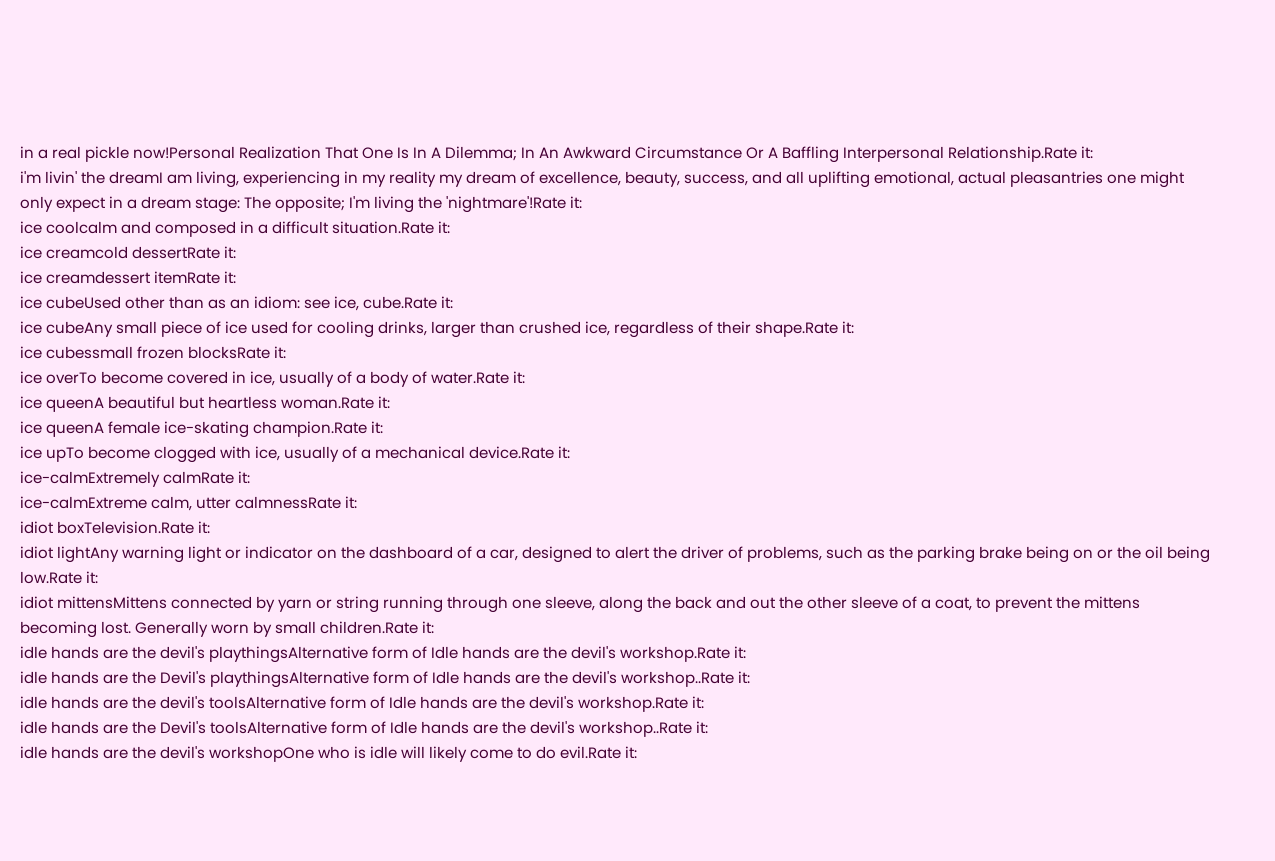in a real pickle now!Personal Realization That One Is In A Dilemma; In An Awkward Circumstance Or A Baffling Interpersonal Relationship.Rate it:
i'm livin' the dreamI am living, experiencing in my reality my dream of excellence, beauty, success, and all uplifting emotional, actual pleasantries one might only expect in a dream stage: The opposite; I'm living the 'nightmare'!Rate it:
ice coolcalm and composed in a difficult situation.Rate it:
ice creamcold dessertRate it:
ice creamdessert itemRate it:
ice cubeUsed other than as an idiom: see ice, cube.Rate it:
ice cubeAny small piece of ice used for cooling drinks, larger than crushed ice, regardless of their shape.Rate it:
ice cubessmall frozen blocksRate it:
ice overTo become covered in ice, usually of a body of water.Rate it:
ice queenA beautiful but heartless woman.Rate it:
ice queenA female ice-skating champion.Rate it:
ice upTo become clogged with ice, usually of a mechanical device.Rate it:
ice-calmExtremely calmRate it:
ice-calmExtreme calm, utter calmnessRate it:
idiot boxTelevision.Rate it:
idiot lightAny warning light or indicator on the dashboard of a car, designed to alert the driver of problems, such as the parking brake being on or the oil being low.Rate it:
idiot mittensMittens connected by yarn or string running through one sleeve, along the back and out the other sleeve of a coat, to prevent the mittens becoming lost. Generally worn by small children.Rate it:
idle hands are the devil's playthingsAlternative form of Idle hands are the devil's workshop.Rate it:
idle hands are the Devil's playthingsAlternative form of Idle hands are the devil's workshop..Rate it:
idle hands are the devil's toolsAlternative form of Idle hands are the devil's workshop.Rate it:
idle hands are the Devil's toolsAlternative form of Idle hands are the devil's workshop..Rate it:
idle hands are the devil's workshopOne who is idle will likely come to do evil.Rate it: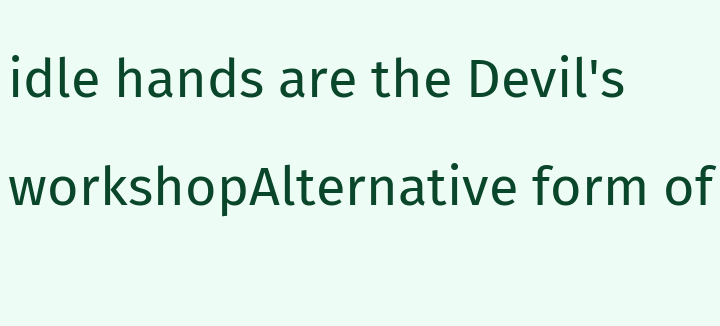idle hands are the Devil's workshopAlternative form of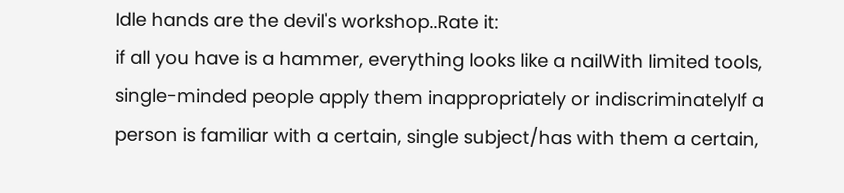Idle hands are the devil's workshop..Rate it:
if all you have is a hammer, everything looks like a nailWith limited tools, single-minded people apply them inappropriately or indiscriminatelyIf a person is familiar with a certain, single subject/has with them a certain,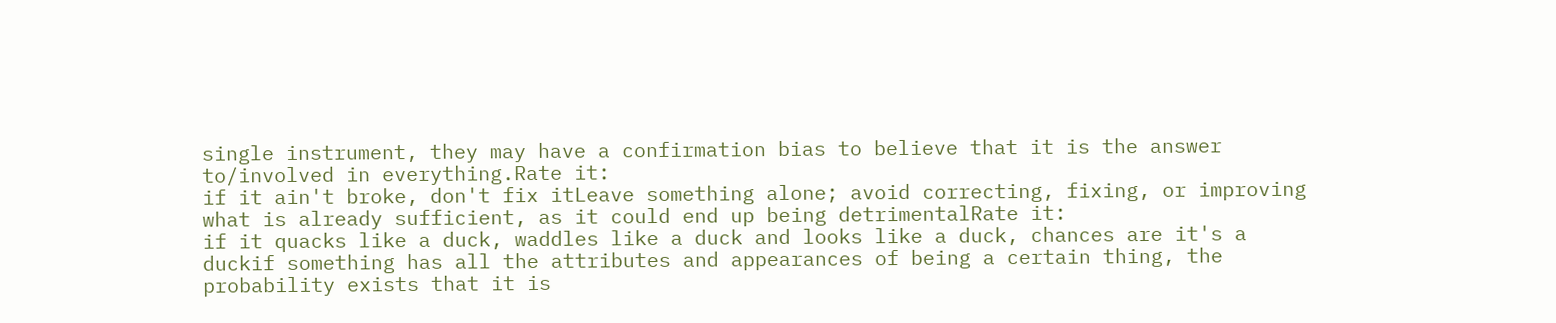single instrument, they may have a confirmation bias to believe that it is the answer to/involved in everything.Rate it:
if it ain't broke, don't fix itLeave something alone; avoid correcting, fixing, or improving what is already sufficient, as it could end up being detrimentalRate it:
if it quacks like a duck, waddles like a duck and looks like a duck, chances are it's a duckif something has all the attributes and appearances of being a certain thing, the probability exists that it is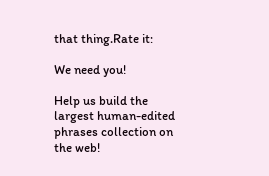that thing.Rate it:

We need you!

Help us build the largest human-edited phrases collection on the web!